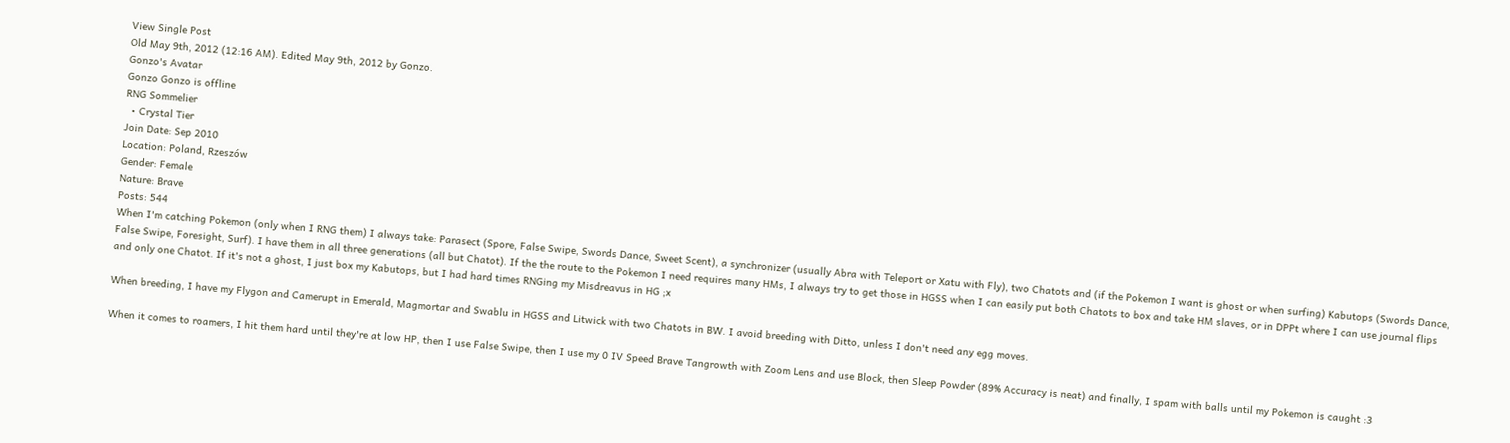View Single Post
Old May 9th, 2012 (12:16 AM). Edited May 9th, 2012 by Gonzo.
Gonzo's Avatar
Gonzo Gonzo is offline
RNG Sommelier
  • Crystal Tier
Join Date: Sep 2010
Location: Poland, Rzeszów
Gender: Female
Nature: Brave
Posts: 544
When I'm catching Pokemon (only when I RNG them) I always take: Parasect (Spore, False Swipe, Swords Dance, Sweet Scent), a synchronizer (usually Abra with Teleport or Xatu with Fly), two Chatots and (if the Pokemon I want is ghost or when surfing) Kabutops (Swords Dance, False Swipe, Foresight, Surf). I have them in all three generations (all but Chatot). If the the route to the Pokemon I need requires many HMs, I always try to get those in HGSS when I can easily put both Chatots to box and take HM slaves, or in DPPt where I can use journal flips and only one Chatot. If it's not a ghost, I just box my Kabutops, but I had hard times RNGing my Misdreavus in HG ;x

When breeding, I have my Flygon and Camerupt in Emerald, Magmortar and Swablu in HGSS and Litwick with two Chatots in BW. I avoid breeding with Ditto, unless I don't need any egg moves.

When it comes to roamers, I hit them hard until they're at low HP, then I use False Swipe, then I use my 0 IV Speed Brave Tangrowth with Zoom Lens and use Block, then Sleep Powder (89% Accuracy is neat) and finally, I spam with balls until my Pokemon is caught :3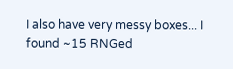I also have very messy boxes... I found ~15 RNGed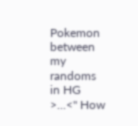Pokemon between my randoms in HG >...<" How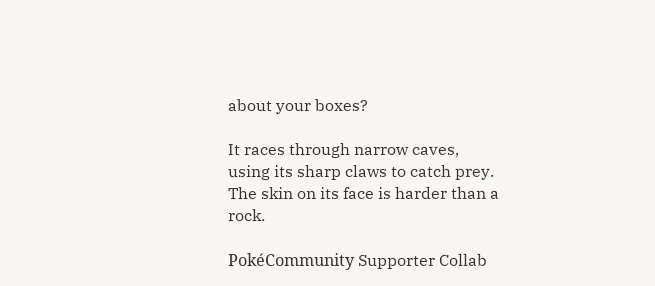about your boxes?

It races through narrow caves, using its sharp claws to catch prey. The skin on its face is harder than a rock.

PokéCommunity Supporter Collab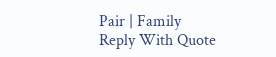Pair | Family
Reply With Quote